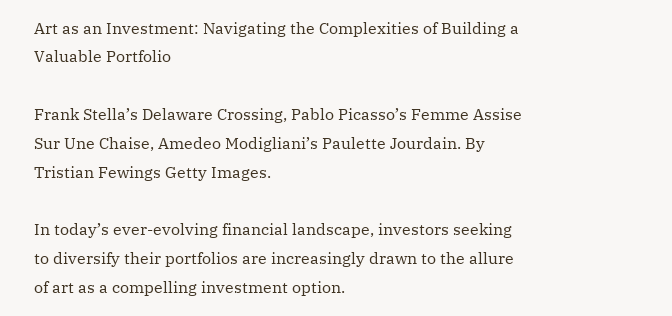Art as an Investment: Navigating the Complexities of Building a Valuable Portfolio

Frank Stella’s Delaware Crossing, Pablo Picasso’s Femme Assise Sur Une Chaise, Amedeo Modigliani’s Paulette Jourdain. By Tristian Fewings Getty Images.

In today’s ever-evolving financial landscape, investors seeking to diversify their portfolios are increasingly drawn to the allure of art as a compelling investment option.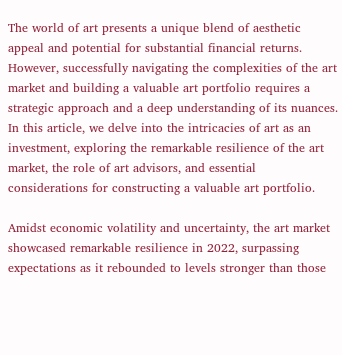The world of art presents a unique blend of aesthetic appeal and potential for substantial financial returns. However, successfully navigating the complexities of the art market and building a valuable art portfolio requires a strategic approach and a deep understanding of its nuances. In this article, we delve into the intricacies of art as an investment, exploring the remarkable resilience of the art market, the role of art advisors, and essential considerations for constructing a valuable art portfolio.

Amidst economic volatility and uncertainty, the art market showcased remarkable resilience in 2022, surpassing expectations as it rebounded to levels stronger than those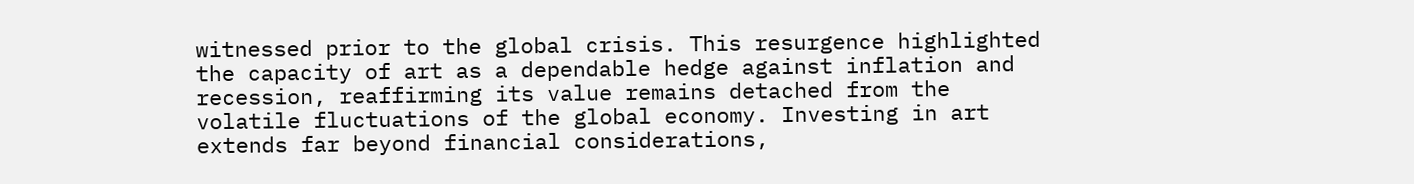witnessed prior to the global crisis. This resurgence highlighted the capacity of art as a dependable hedge against inflation and recession, reaffirming its value remains detached from the volatile fluctuations of the global economy. Investing in art extends far beyond financial considerations,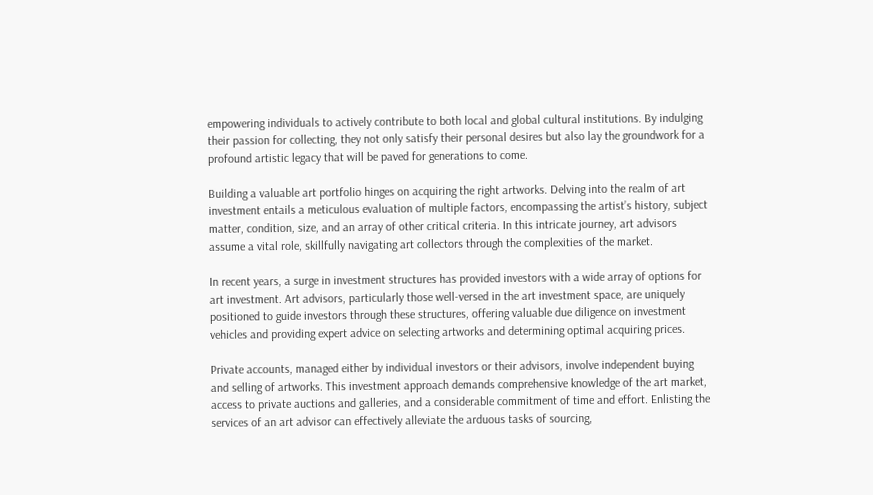empowering individuals to actively contribute to both local and global cultural institutions. By indulging their passion for collecting, they not only satisfy their personal desires but also lay the groundwork for a profound artistic legacy that will be paved for generations to come.

Building a valuable art portfolio hinges on acquiring the right artworks. Delving into the realm of art investment entails a meticulous evaluation of multiple factors, encompassing the artist’s history, subject matter, condition, size, and an array of other critical criteria. In this intricate journey, art advisors assume a vital role, skillfully navigating art collectors through the complexities of the market.

In recent years, a surge in investment structures has provided investors with a wide array of options for art investment. Art advisors, particularly those well-versed in the art investment space, are uniquely positioned to guide investors through these structures, offering valuable due diligence on investment vehicles and providing expert advice on selecting artworks and determining optimal acquiring prices.

Private accounts, managed either by individual investors or their advisors, involve independent buying and selling of artworks. This investment approach demands comprehensive knowledge of the art market, access to private auctions and galleries, and a considerable commitment of time and effort. Enlisting the services of an art advisor can effectively alleviate the arduous tasks of sourcing,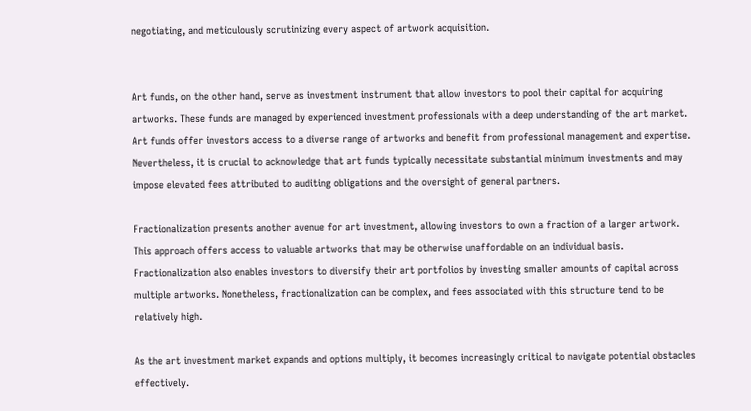negotiating, and meticulously scrutinizing every aspect of artwork acquisition.


Art funds, on the other hand, serve as investment instrument that allow investors to pool their capital for acquiring artworks. These funds are managed by experienced investment professionals with a deep understanding of the art market. Art funds offer investors access to a diverse range of artworks and benefit from professional management and expertise. Nevertheless, it is crucial to acknowledge that art funds typically necessitate substantial minimum investments and may impose elevated fees attributed to auditing obligations and the oversight of general partners.

Fractionalization presents another avenue for art investment, allowing investors to own a fraction of a larger artwork. This approach offers access to valuable artworks that may be otherwise unaffordable on an individual basis. Fractionalization also enables investors to diversify their art portfolios by investing smaller amounts of capital across multiple artworks. Nonetheless, fractionalization can be complex, and fees associated with this structure tend to be relatively high.

As the art investment market expands and options multiply, it becomes increasingly critical to navigate potential obstacles effectively.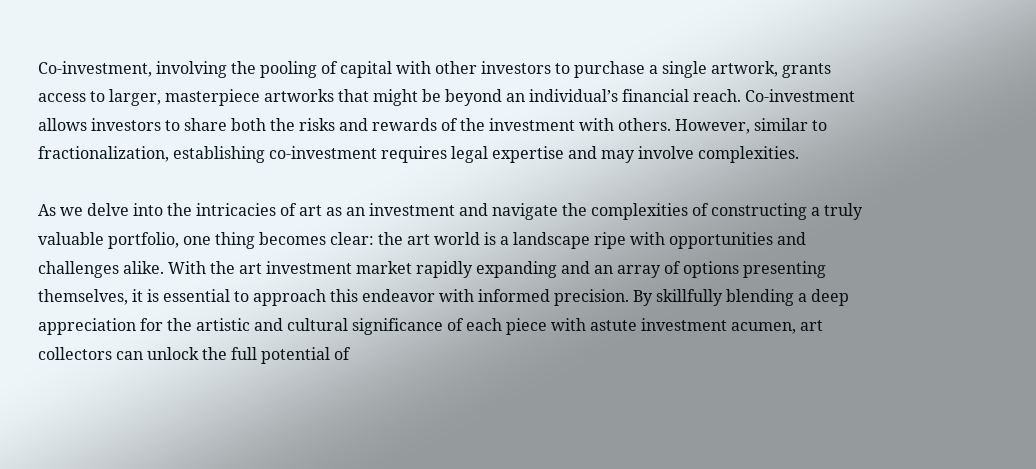Co-investment, involving the pooling of capital with other investors to purchase a single artwork, grants access to larger, masterpiece artworks that might be beyond an individual’s financial reach. Co-investment allows investors to share both the risks and rewards of the investment with others. However, similar to fractionalization, establishing co-investment requires legal expertise and may involve complexities.

As we delve into the intricacies of art as an investment and navigate the complexities of constructing a truly valuable portfolio, one thing becomes clear: the art world is a landscape ripe with opportunities and challenges alike. With the art investment market rapidly expanding and an array of options presenting themselves, it is essential to approach this endeavor with informed precision. By skillfully blending a deep appreciation for the artistic and cultural significance of each piece with astute investment acumen, art collectors can unlock the full potential of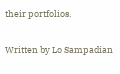their portfolios.

Written by Lo Sampadian